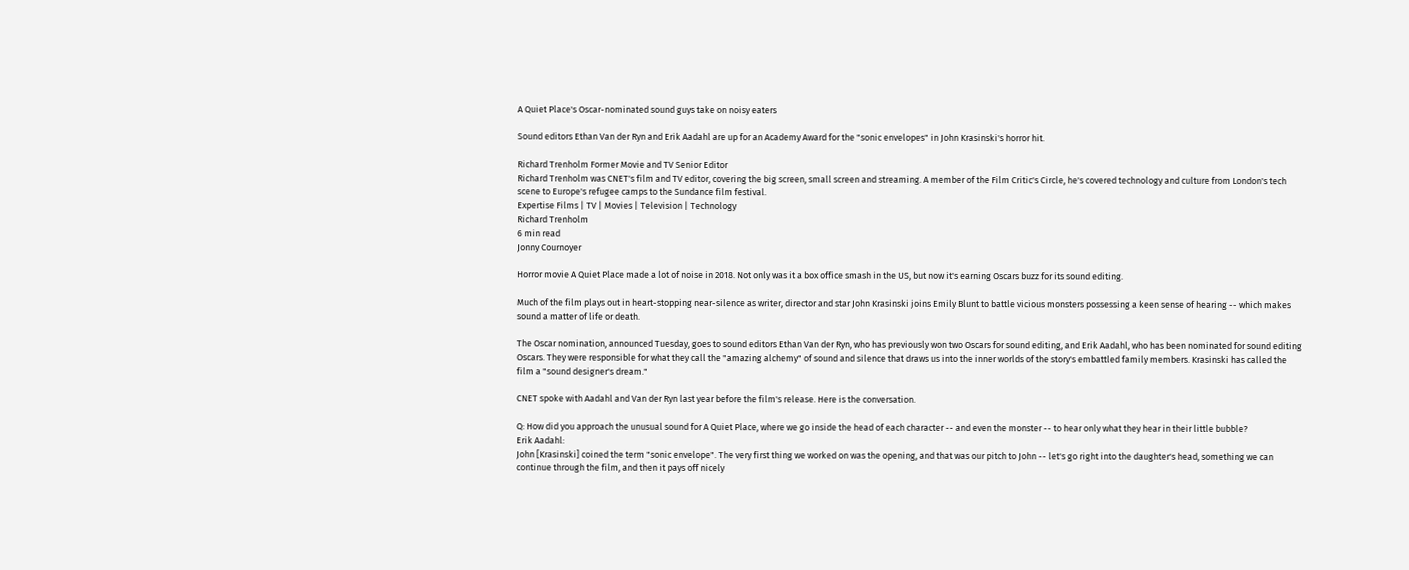A Quiet Place's Oscar-nominated sound guys take on noisy eaters

Sound editors Ethan Van der Ryn and Erik Aadahl are up for an Academy Award for the "sonic envelopes" in John Krasinski's horror hit.

Richard Trenholm Former Movie and TV Senior Editor
Richard Trenholm was CNET's film and TV editor, covering the big screen, small screen and streaming. A member of the Film Critic's Circle, he's covered technology and culture from London's tech scene to Europe's refugee camps to the Sundance film festival.
Expertise Films | TV | Movies | Television | Technology
Richard Trenholm
6 min read
Jonny Cournoyer

Horror movie A Quiet Place made a lot of noise in 2018. Not only was it a box office smash in the US, but now it's earning Oscars buzz for its sound editing.

Much of the film plays out in heart-stopping near-silence as writer, director and star John Krasinski joins Emily Blunt to battle vicious monsters possessing a keen sense of hearing -- which makes sound a matter of life or death.

The Oscar nomination, announced Tuesday, goes to sound editors Ethan Van der Ryn, who has previously won two Oscars for sound editing, and Erik Aadahl, who has been nominated for sound editing Oscars. They were responsible for what they call the "amazing alchemy" of sound and silence that draws us into the inner worlds of the story's embattled family members. Krasinski has called the film a "sound designer's dream."

CNET spoke with Aadahl and Van der Ryn last year before the film's release. Here is the conversation.

Q: How did you approach the unusual sound for A Quiet Place, where we go inside the head of each character -- and even the monster -- to hear only what they hear in their little bubble?
Erik Aadahl:
John [Krasinski] coined the term "sonic envelope". The very first thing we worked on was the opening, and that was our pitch to John -- let's go right into the daughter's head, something we can continue through the film, and then it pays off nicely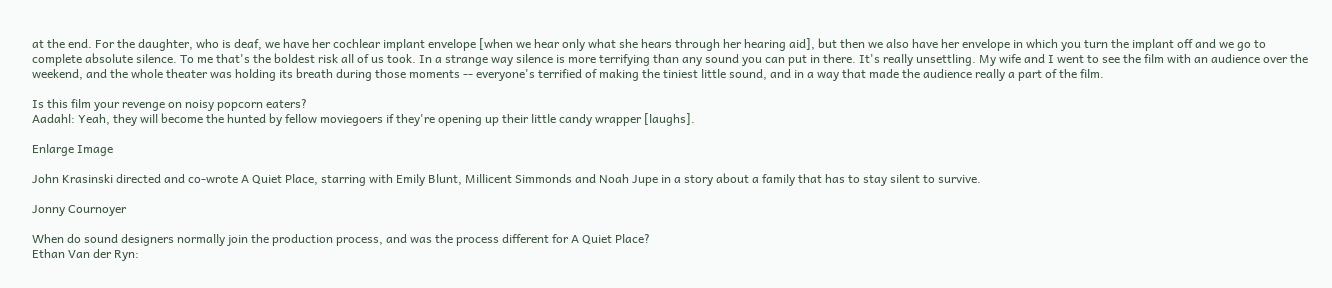at the end. For the daughter, who is deaf, we have her cochlear implant envelope [when we hear only what she hears through her hearing aid], but then we also have her envelope in which you turn the implant off and we go to complete absolute silence. To me that's the boldest risk all of us took. In a strange way silence is more terrifying than any sound you can put in there. It's really unsettling. My wife and I went to see the film with an audience over the weekend, and the whole theater was holding its breath during those moments -- everyone's terrified of making the tiniest little sound, and in a way that made the audience really a part of the film.

Is this film your revenge on noisy popcorn eaters?
Aadahl: Yeah, they will become the hunted by fellow moviegoers if they're opening up their little candy wrapper [laughs].

Enlarge Image

John Krasinski directed and co-wrote A Quiet Place, starring with Emily Blunt, Millicent Simmonds and Noah Jupe in a story about a family that has to stay silent to survive.

Jonny Cournoyer

When do sound designers normally join the production process, and was the process different for A Quiet Place?
Ethan Van der Ryn: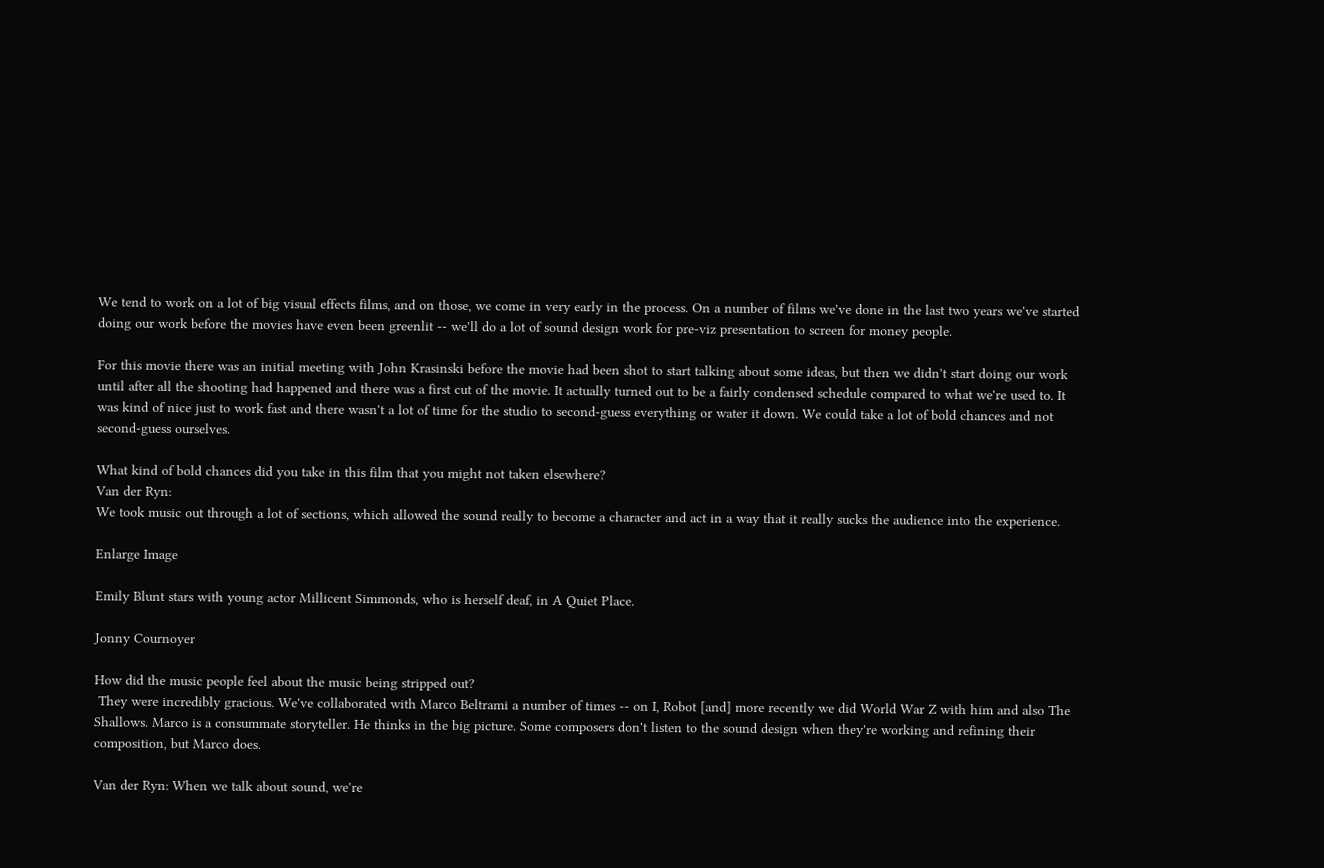We tend to work on a lot of big visual effects films, and on those, we come in very early in the process. On a number of films we've done in the last two years we've started doing our work before the movies have even been greenlit -- we'll do a lot of sound design work for pre-viz presentation to screen for money people.

For this movie there was an initial meeting with John Krasinski before the movie had been shot to start talking about some ideas, but then we didn't start doing our work until after all the shooting had happened and there was a first cut of the movie. It actually turned out to be a fairly condensed schedule compared to what we're used to. It was kind of nice just to work fast and there wasn't a lot of time for the studio to second-guess everything or water it down. We could take a lot of bold chances and not second-guess ourselves.

What kind of bold chances did you take in this film that you might not taken elsewhere?
Van der Ryn:
We took music out through a lot of sections, which allowed the sound really to become a character and act in a way that it really sucks the audience into the experience.

Enlarge Image

Emily Blunt stars with young actor Millicent Simmonds, who is herself deaf, in A Quiet Place.

Jonny Cournoyer

How did the music people feel about the music being stripped out?
 They were incredibly gracious. We've collaborated with Marco Beltrami a number of times -- on I, Robot [and] more recently we did World War Z with him and also The Shallows. Marco is a consummate storyteller. He thinks in the big picture. Some composers don't listen to the sound design when they're working and refining their composition, but Marco does.

Van der Ryn: When we talk about sound, we're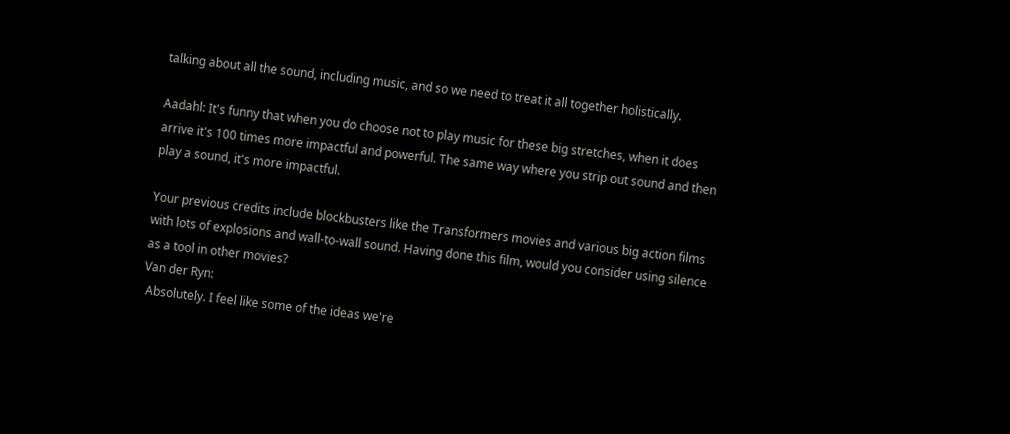talking about all the sound, including music, and so we need to treat it all together holistically.

Aadahl: It's funny that when you do choose not to play music for these big stretches, when it does arrive it's 100 times more impactful and powerful. The same way where you strip out sound and then play a sound, it's more impactful.

Your previous credits include blockbusters like the Transformers movies and various big action films with lots of explosions and wall-to-wall sound. Having done this film, would you consider using silence as a tool in other movies?
Van der Ryn:
 Absolutely. I feel like some of the ideas we're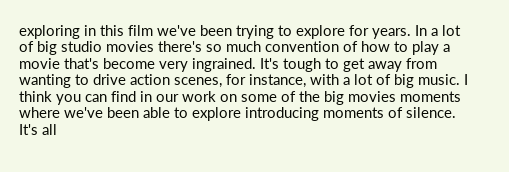exploring in this film we've been trying to explore for years. In a lot of big studio movies there's so much convention of how to play a movie that's become very ingrained. It's tough to get away from wanting to drive action scenes, for instance, with a lot of big music. I think you can find in our work on some of the big movies moments where we've been able to explore introducing moments of silence. It's all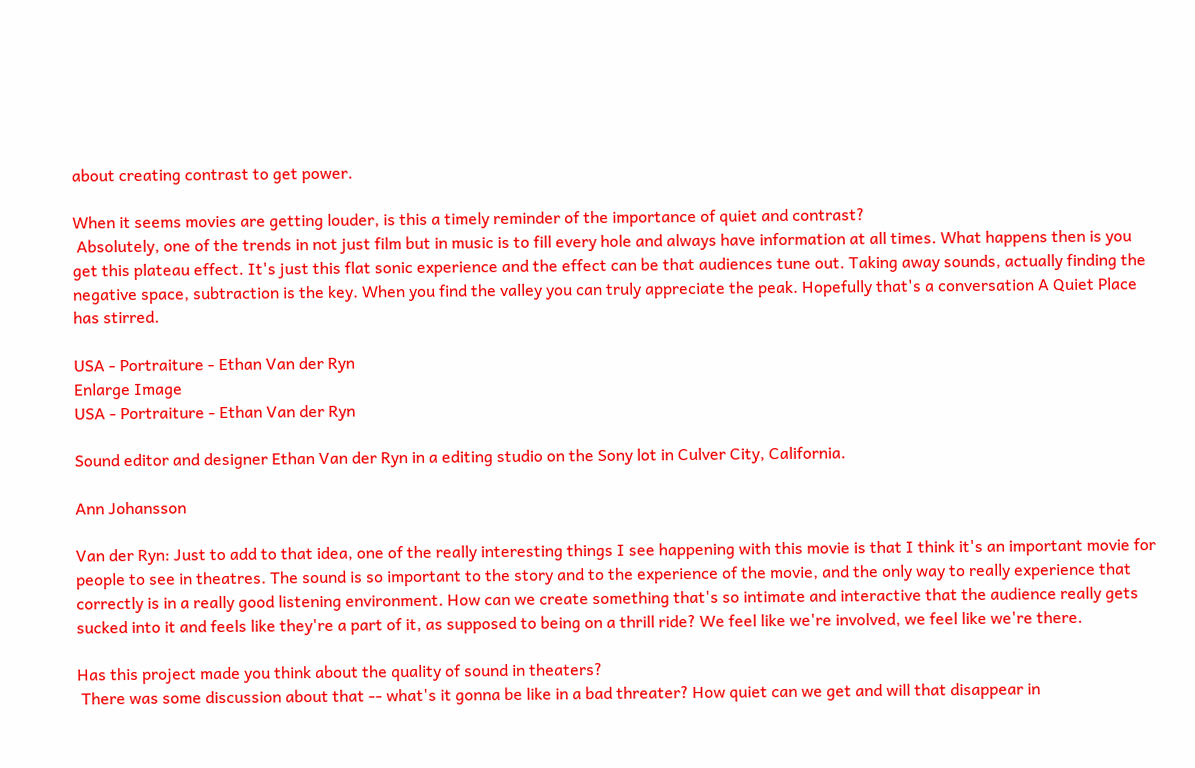about creating contrast to get power.

When it seems movies are getting louder, is this a timely reminder of the importance of quiet and contrast?
 Absolutely, one of the trends in not just film but in music is to fill every hole and always have information at all times. What happens then is you get this plateau effect. It's just this flat sonic experience and the effect can be that audiences tune out. Taking away sounds, actually finding the negative space, subtraction is the key. When you find the valley you can truly appreciate the peak. Hopefully that's a conversation A Quiet Place has stirred.

USA - Portraiture - Ethan Van der Ryn
Enlarge Image
USA - Portraiture - Ethan Van der Ryn

Sound editor and designer Ethan Van der Ryn in a editing studio on the Sony lot in Culver City, California.

Ann Johansson

Van der Ryn: Just to add to that idea, one of the really interesting things I see happening with this movie is that I think it's an important movie for people to see in theatres. The sound is so important to the story and to the experience of the movie, and the only way to really experience that correctly is in a really good listening environment. How can we create something that's so intimate and interactive that the audience really gets sucked into it and feels like they're a part of it, as supposed to being on a thrill ride? We feel like we're involved, we feel like we're there.

Has this project made you think about the quality of sound in theaters?
 There was some discussion about that -- what's it gonna be like in a bad threater? How quiet can we get and will that disappear in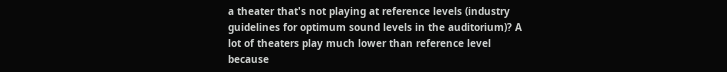a theater that's not playing at reference levels (industry guidelines for optimum sound levels in the auditorium)? A lot of theaters play much lower than reference level because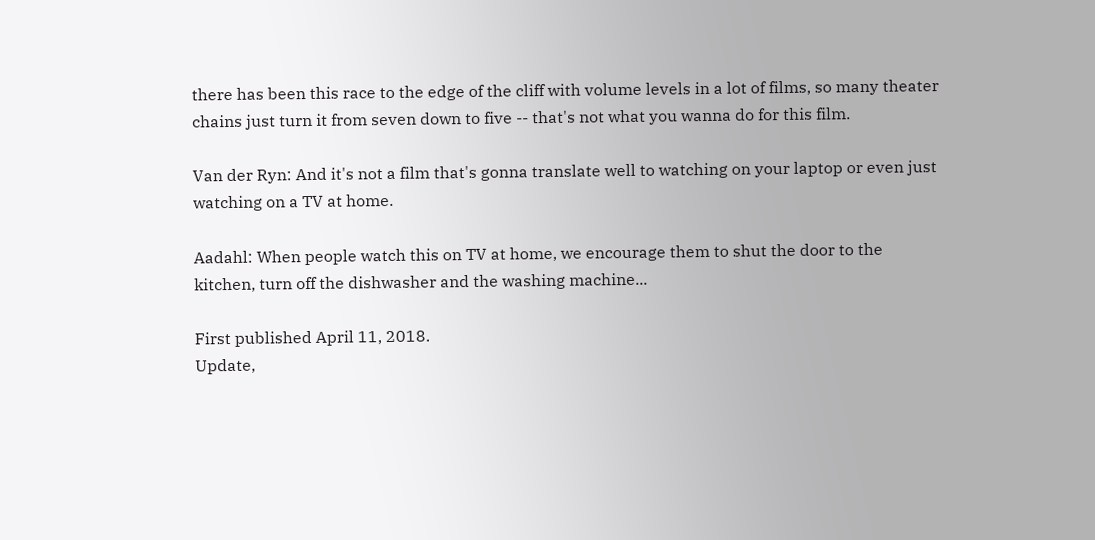there has been this race to the edge of the cliff with volume levels in a lot of films, so many theater chains just turn it from seven down to five -- that's not what you wanna do for this film.

Van der Ryn: And it's not a film that's gonna translate well to watching on your laptop or even just watching on a TV at home.

Aadahl: When people watch this on TV at home, we encourage them to shut the door to the kitchen, turn off the dishwasher and the washing machine...

First published April 11, 2018.
Update,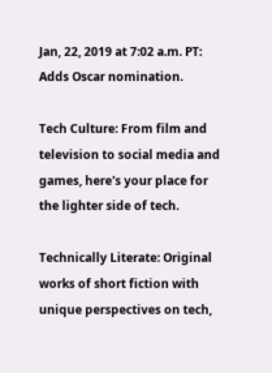Jan, 22, 2019 at 7:02 a.m. PT: Adds Oscar nomination.

Tech Culture: From film and television to social media and games, here's your place for the lighter side of tech.

Technically Literate: Original works of short fiction with unique perspectives on tech,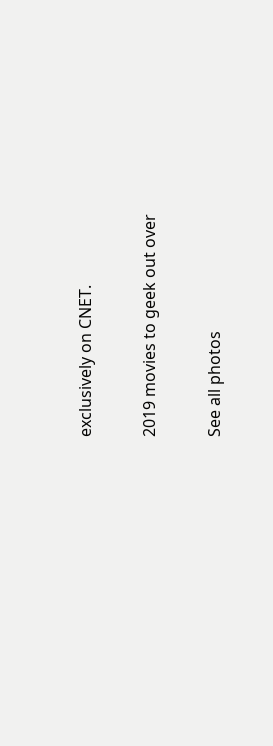exclusively on CNET.

2019 movies to geek out over

See all photos